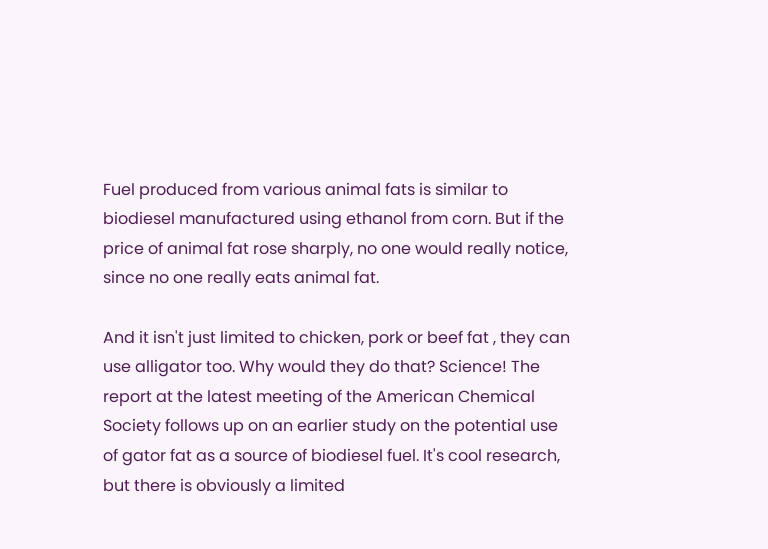Fuel produced from various animal fats is similar to biodiesel manufactured using ethanol from corn. But if the price of animal fat rose sharply, no one would really notice, since no one really eats animal fat.

And it isn't just limited to chicken, pork or beef fat , they can use alligator too. Why would they do that? Science! The report at the latest meeting of the American Chemical Society follows up on an earlier study on the potential use of gator fat as a source of biodiesel fuel. It's cool research, but there is obviously a limited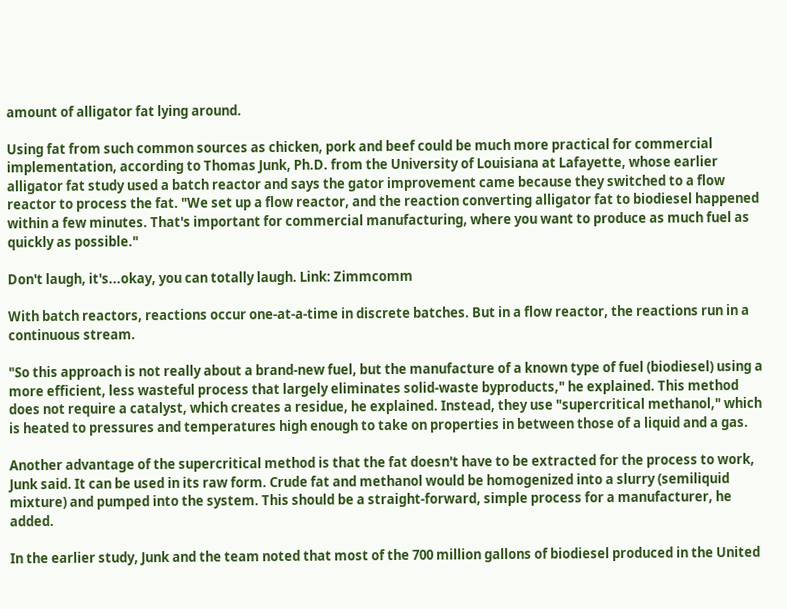amount of alligator fat lying around.

Using fat from such common sources as chicken, pork and beef could be much more practical for commercial implementation, according to Thomas Junk, Ph.D. from the University of Louisiana at Lafayette, whose earlier alligator fat study used a batch reactor and says the gator improvement came because they switched to a flow reactor to process the fat. "We set up a flow reactor, and the reaction converting alligator fat to biodiesel happened within a few minutes. That's important for commercial manufacturing, where you want to produce as much fuel as quickly as possible."

Don't laugh, it's...okay, you can totally laugh. Link: Zimmcomm

With batch reactors, reactions occur one-at-a-time in discrete batches. But in a flow reactor, the reactions run in a continuous stream.

"So this approach is not really about a brand-new fuel, but the manufacture of a known type of fuel (biodiesel) using a more efficient, less wasteful process that largely eliminates solid-waste byproducts," he explained. This method does not require a catalyst, which creates a residue, he explained. Instead, they use "supercritical methanol," which is heated to pressures and temperatures high enough to take on properties in between those of a liquid and a gas.

Another advantage of the supercritical method is that the fat doesn't have to be extracted for the process to work, Junk said. It can be used in its raw form. Crude fat and methanol would be homogenized into a slurry (semiliquid mixture) and pumped into the system. This should be a straight-forward, simple process for a manufacturer, he added.

In the earlier study, Junk and the team noted that most of the 700 million gallons of biodiesel produced in the United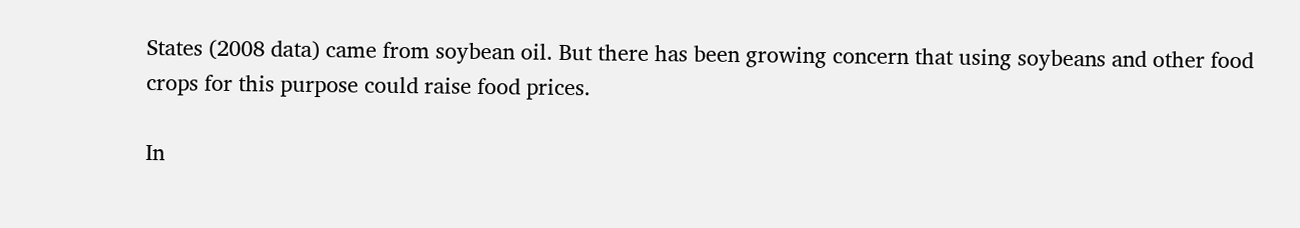States (2008 data) came from soybean oil. But there has been growing concern that using soybeans and other food crops for this purpose could raise food prices.

In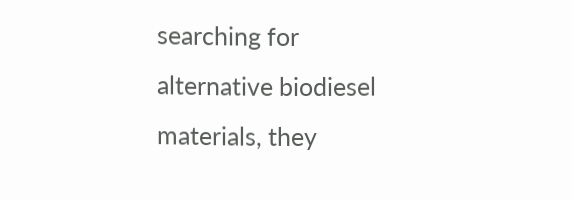searching for alternative biodiesel materials, they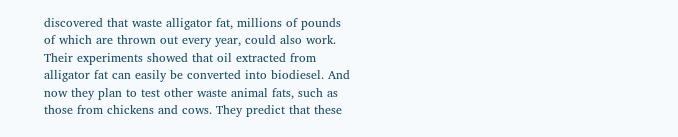discovered that waste alligator fat, millions of pounds of which are thrown out every year, could also work. Their experiments showed that oil extracted from alligator fat can easily be converted into biodiesel. And now they plan to test other waste animal fats, such as those from chickens and cows. They predict that these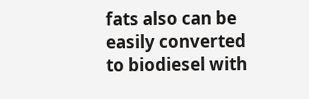fats also can be easily converted to biodiesel with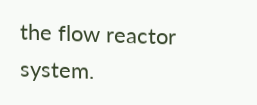the flow reactor system.